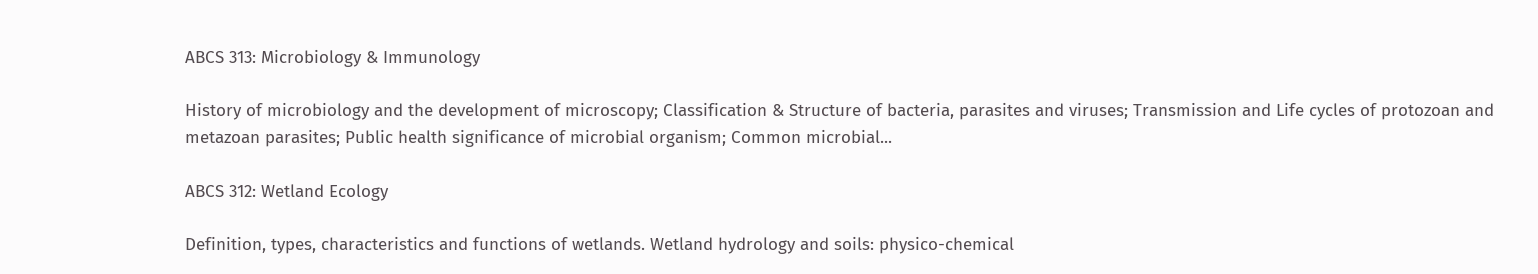ABCS 313: Microbiology & Immunology

History of microbiology and the development of microscopy; Classification & Structure of bacteria, parasites and viruses; Transmission and Life cycles of protozoan and metazoan parasites; Public health significance of microbial organism; Common microbial...

ABCS 312: Wetland Ecology

Definition, types, characteristics and functions of wetlands. Wetland hydrology and soils: physico-chemical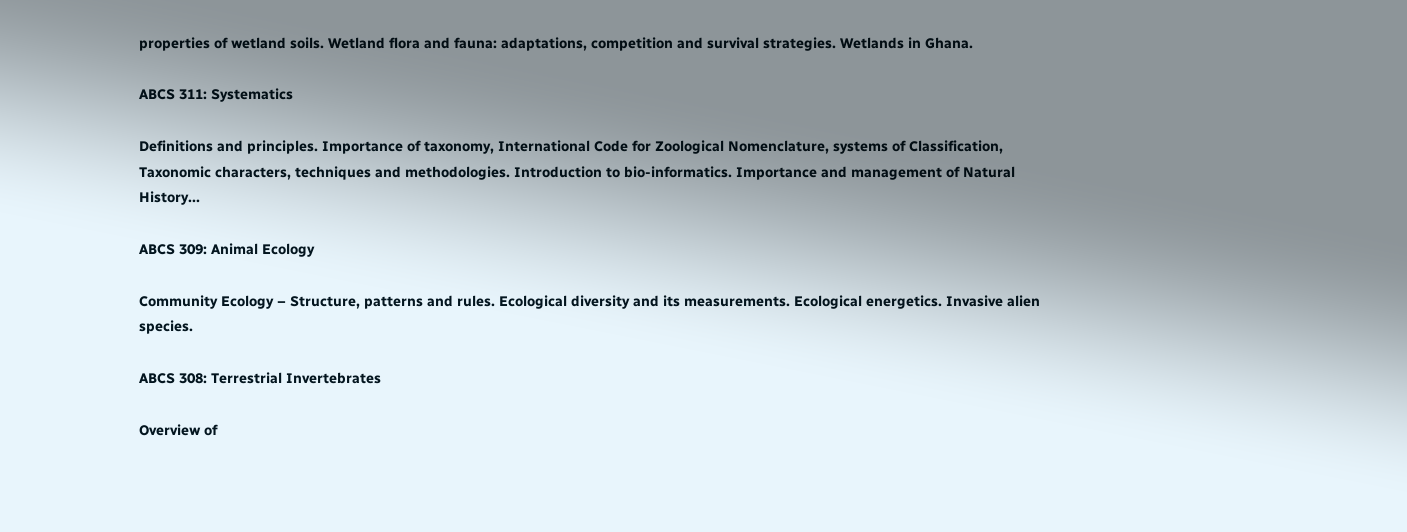properties of wetland soils. Wetland flora and fauna: adaptations, competition and survival strategies. Wetlands in Ghana.

ABCS 311: Systematics

Definitions and principles. Importance of taxonomy, International Code for Zoological Nomenclature, systems of Classification, Taxonomic characters, techniques and methodologies. Introduction to bio-informatics. Importance and management of Natural History...

ABCS 309: Animal Ecology

Community Ecology – Structure, patterns and rules. Ecological diversity and its measurements. Ecological energetics. Invasive alien species.

ABCS 308: Terrestrial Invertebrates

Overview of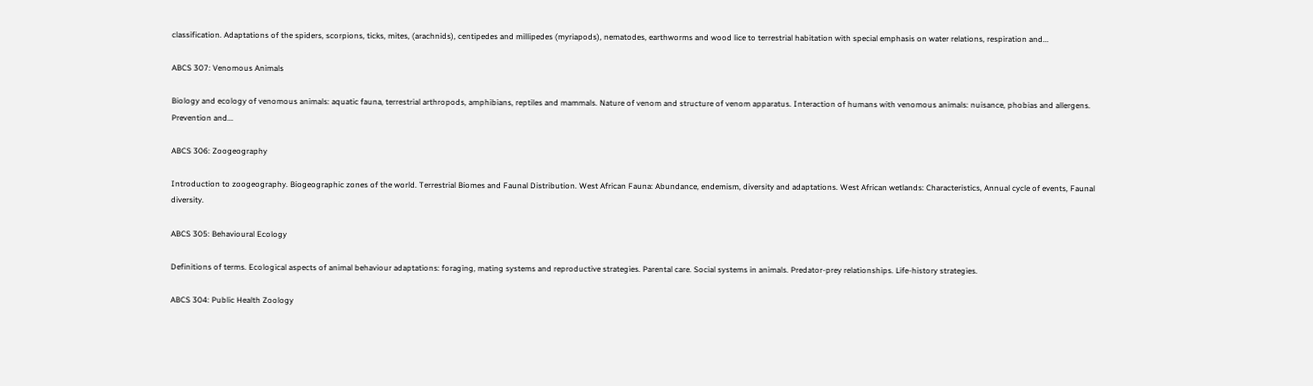classification. Adaptations of the spiders, scorpions, ticks, mites, (arachnids), centipedes and millipedes (myriapods), nematodes, earthworms and wood lice to terrestrial habitation with special emphasis on water relations, respiration and...

ABCS 307: Venomous Animals

Biology and ecology of venomous animals: aquatic fauna, terrestrial arthropods, amphibians, reptiles and mammals. Nature of venom and structure of venom apparatus. Interaction of humans with venomous animals: nuisance, phobias and allergens. Prevention and...

ABCS 306: Zoogeography

Introduction to zoogeography. Biogeographic zones of the world. Terrestrial Biomes and Faunal Distribution. West African Fauna: Abundance, endemism, diversity and adaptations. West African wetlands: Characteristics, Annual cycle of events, Faunal diversity.

ABCS 305: Behavioural Ecology

Definitions of terms. Ecological aspects of animal behaviour adaptations: foraging, mating systems and reproductive strategies. Parental care. Social systems in animals. Predator-prey relationships. Life-history strategies.

ABCS 304: Public Health Zoology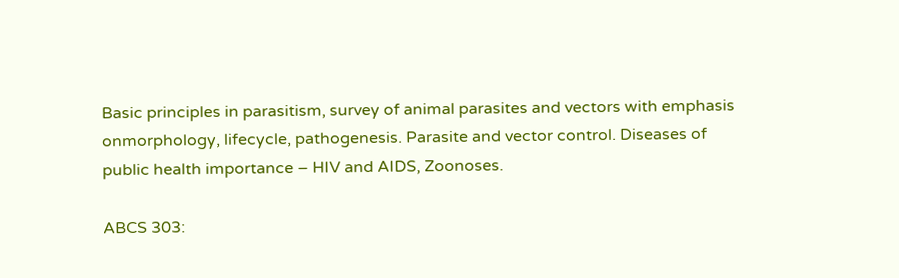Basic principles in parasitism, survey of animal parasites and vectors with emphasis onmorphology, lifecycle, pathogenesis. Parasite and vector control. Diseases of public health importance – HIV and AIDS, Zoonoses.

ABCS 303: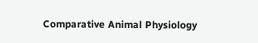Comparative Animal Physiology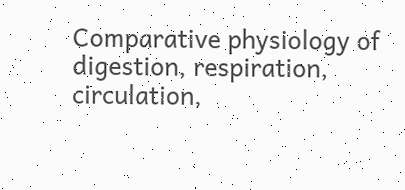Comparative physiology of digestion, respiration, circulation,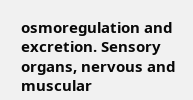osmoregulation and excretion. Sensory organs, nervous and muscular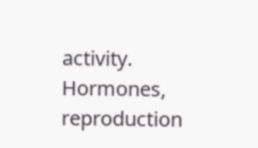activity. Hormones, reproduction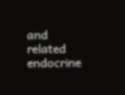and related endocrine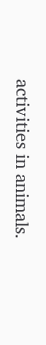activities in animals.